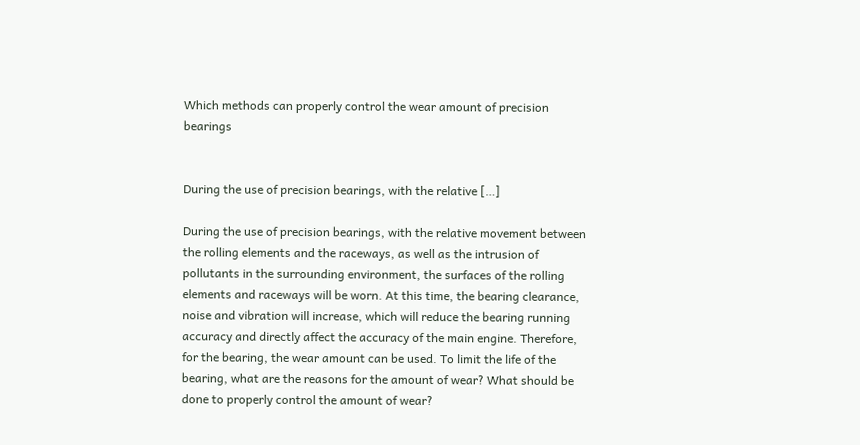Which methods can properly control the wear amount of precision bearings


During the use of precision bearings, with the relative […]

During the use of precision bearings, with the relative movement between the rolling elements and the raceways, as well as the intrusion of pollutants in the surrounding environment, the surfaces of the rolling elements and raceways will be worn. At this time, the bearing clearance, noise and vibration will increase, which will reduce the bearing running accuracy and directly affect the accuracy of the main engine. Therefore, for the bearing, the wear amount can be used. To limit the life of the bearing, what are the reasons for the amount of wear? What should be done to properly control the amount of wear?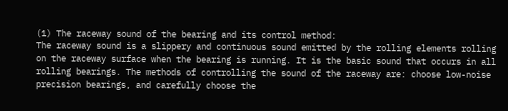(1) The raceway sound of the bearing and its control method:
The raceway sound is a slippery and continuous sound emitted by the rolling elements rolling on the raceway surface when the bearing is running. It is the basic sound that occurs in all rolling bearings. The methods of controlling the sound of the raceway are: choose low-noise precision bearings, and carefully choose the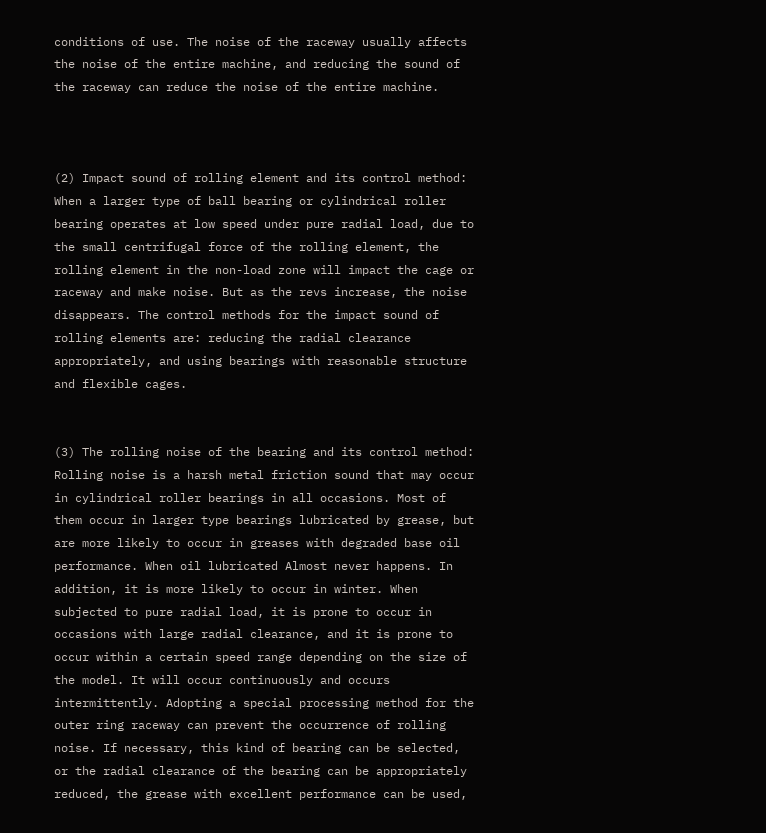conditions of use. The noise of the raceway usually affects the noise of the entire machine, and reducing the sound of the raceway can reduce the noise of the entire machine.



(2) Impact sound of rolling element and its control method:
When a larger type of ball bearing or cylindrical roller bearing operates at low speed under pure radial load, due to the small centrifugal force of the rolling element, the rolling element in the non-load zone will impact the cage or raceway and make noise. But as the revs increase, the noise disappears. The control methods for the impact sound of rolling elements are: reducing the radial clearance appropriately, and using bearings with reasonable structure and flexible cages.


(3) The rolling noise of the bearing and its control method:
Rolling noise is a harsh metal friction sound that may occur in cylindrical roller bearings in all occasions. Most of them occur in larger type bearings lubricated by grease, but are more likely to occur in greases with degraded base oil performance. When oil lubricated Almost never happens. In addition, it is more likely to occur in winter. When subjected to pure radial load, it is prone to occur in occasions with large radial clearance, and it is prone to occur within a certain speed range depending on the size of the model. It will occur continuously and occurs intermittently. Adopting a special processing method for the outer ring raceway can prevent the occurrence of rolling noise. If necessary, this kind of bearing can be selected, or the radial clearance of the bearing can be appropriately reduced, the grease with excellent performance can be used,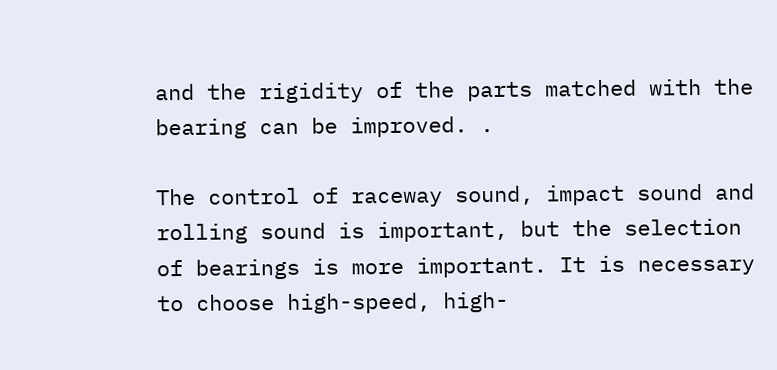and the rigidity of the parts matched with the bearing can be improved. .

The control of raceway sound, impact sound and rolling sound is important, but the selection of bearings is more important. It is necessary to choose high-speed, high-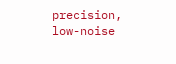precision, low-noise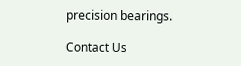precision bearings.

Contact Us